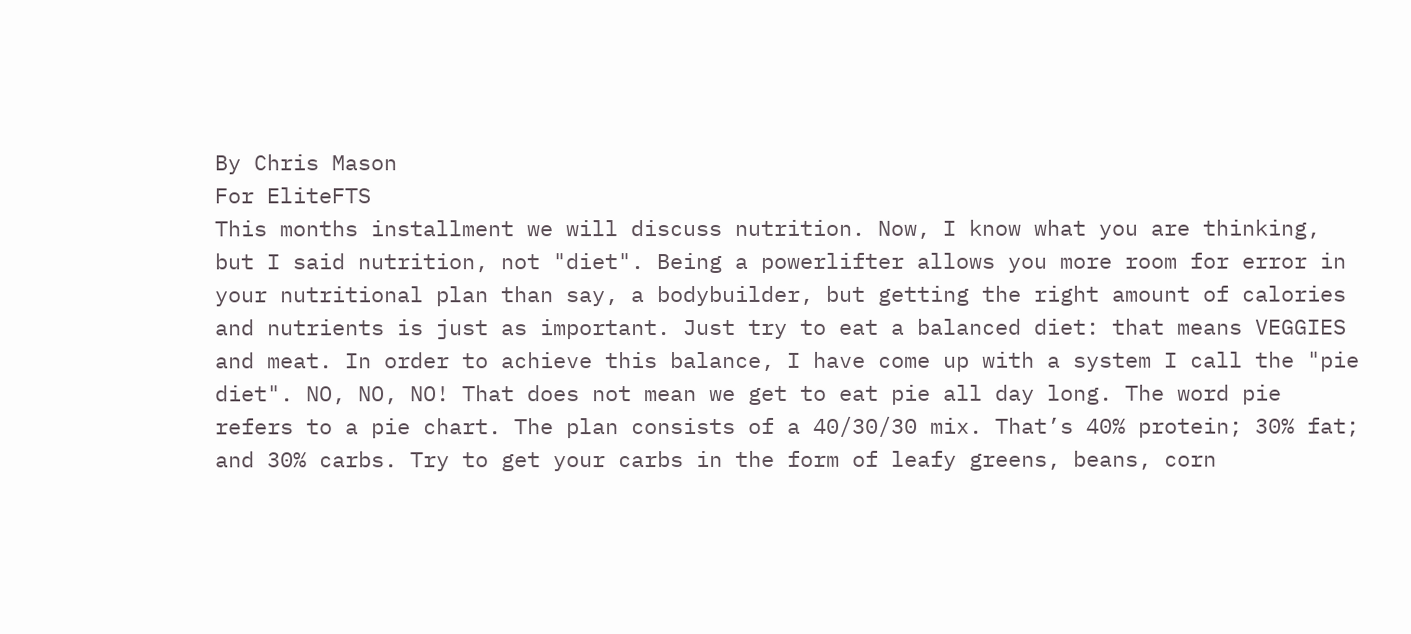By Chris Mason
For EliteFTS
This months installment we will discuss nutrition. Now, I know what you are thinking, but I said nutrition, not "diet". Being a powerlifter allows you more room for error in your nutritional plan than say, a bodybuilder, but getting the right amount of calories and nutrients is just as important. Just try to eat a balanced diet: that means VEGGIES and meat. In order to achieve this balance, I have come up with a system I call the "pie diet". NO, NO, NO! That does not mean we get to eat pie all day long. The word pie refers to a pie chart. The plan consists of a 40/30/30 mix. That’s 40% protein; 30% fat; and 30% carbs. Try to get your carbs in the form of leafy greens, beans, corn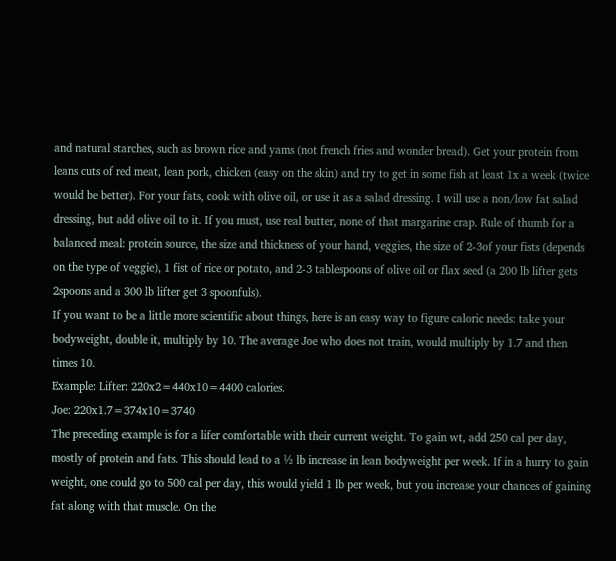and natural starches, such as brown rice and yams (not french fries and wonder bread). Get your protein from leans cuts of red meat, lean pork, chicken (easy on the skin) and try to get in some fish at least 1x a week (twice would be better). For your fats, cook with olive oil, or use it as a salad dressing. I will use a non/low fat salad dressing, but add olive oil to it. If you must, use real butter, none of that margarine crap. Rule of thumb for a balanced meal: protein source, the size and thickness of your hand, veggies, the size of 2-3of your fists (depends on the type of veggie), 1 fist of rice or potato, and 2-3 tablespoons of olive oil or flax seed (a 200 lb lifter gets 2spoons and a 300 lb lifter get 3 spoonfuls).
If you want to be a little more scientific about things, here is an easy way to figure caloric needs: take your bodyweight, double it, multiply by 10. The average Joe who does not train, would multiply by 1.7 and then times 10.
Example: Lifter: 220x2=440x10=4400 calories.
Joe: 220x1.7=374x10=3740
The preceding example is for a lifer comfortable with their current weight. To gain wt, add 250 cal per day, mostly of protein and fats. This should lead to a ½ lb increase in lean bodyweight per week. If in a hurry to gain weight, one could go to 500 cal per day, this would yield 1 lb per week, but you increase your chances of gaining fat along with that muscle. On the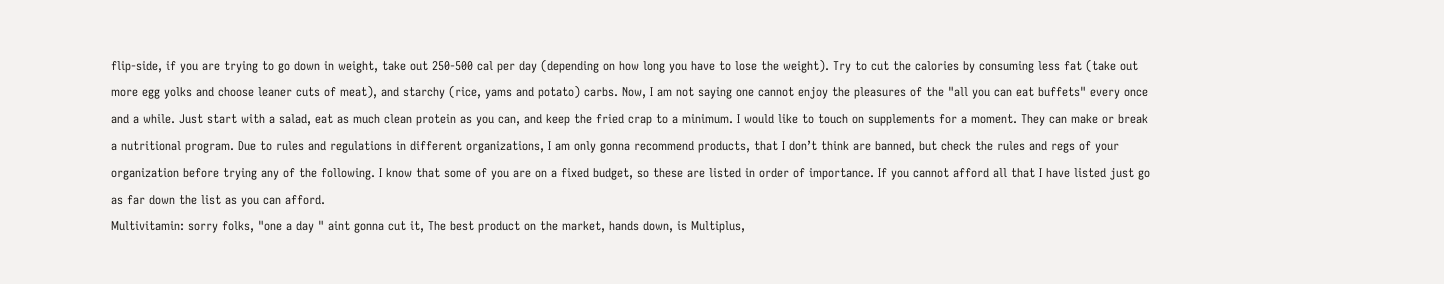flip-side, if you are trying to go down in weight, take out 250-500 cal per day (depending on how long you have to lose the weight). Try to cut the calories by consuming less fat (take out more egg yolks and choose leaner cuts of meat), and starchy (rice, yams and potato) carbs. Now, I am not saying one cannot enjoy the pleasures of the "all you can eat buffets" every once and a while. Just start with a salad, eat as much clean protein as you can, and keep the fried crap to a minimum. I would like to touch on supplements for a moment. They can make or break a nutritional program. Due to rules and regulations in different organizations, I am only gonna recommend products, that I don’t think are banned, but check the rules and regs of your organization before trying any of the following. I know that some of you are on a fixed budget, so these are listed in order of importance. If you cannot afford all that I have listed just go as far down the list as you can afford.
Multivitamin: sorry folks, "one a day " aint gonna cut it, The best product on the market, hands down, is Multiplus,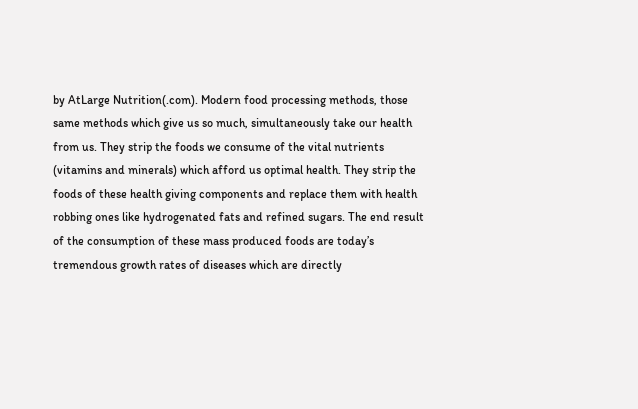by AtLarge Nutrition(.com). Modern food processing methods, those same methods which give us so much, simultaneously take our health from us. They strip the foods we consume of the vital nutrients (vitamins and minerals) which afford us optimal health. They strip the foods of these health giving components and replace them with health robbing ones like hydrogenated fats and refined sugars. The end result of the consumption of these mass produced foods are today’s tremendous growth rates of diseases which are directly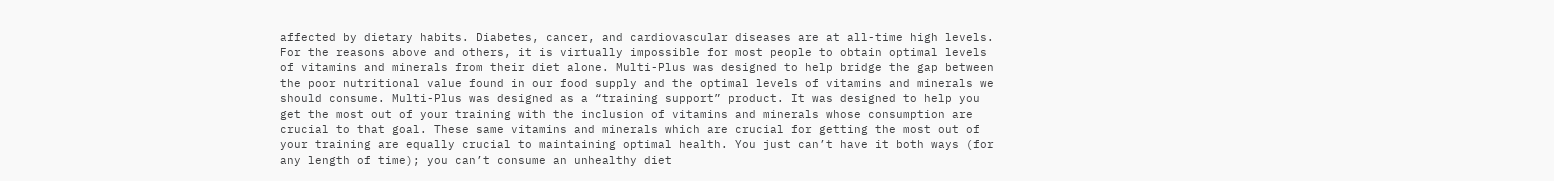affected by dietary habits. Diabetes, cancer, and cardiovascular diseases are at all-time high levels. For the reasons above and others, it is virtually impossible for most people to obtain optimal levels of vitamins and minerals from their diet alone. Multi-Plus was designed to help bridge the gap between the poor nutritional value found in our food supply and the optimal levels of vitamins and minerals we should consume. Multi-Plus was designed as a “training support” product. It was designed to help you get the most out of your training with the inclusion of vitamins and minerals whose consumption are crucial to that goal. These same vitamins and minerals which are crucial for getting the most out of your training are equally crucial to maintaining optimal health. You just can’t have it both ways (for any length of time); you can’t consume an unhealthy diet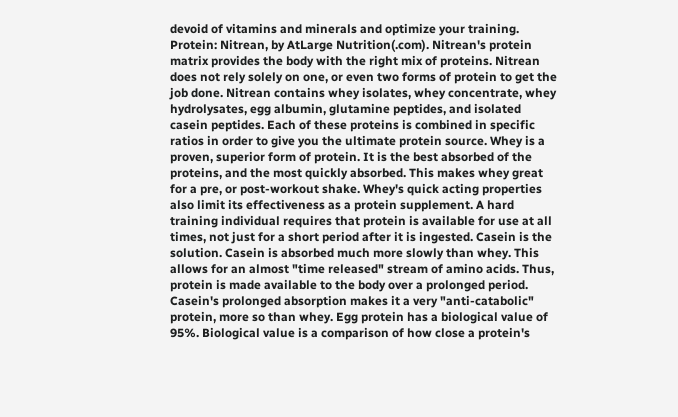devoid of vitamins and minerals and optimize your training.
Protein: Nitrean, by AtLarge Nutrition(.com). Nitrean's protein matrix provides the body with the right mix of proteins. Nitrean does not rely solely on one, or even two forms of protein to get the job done. Nitrean contains whey isolates, whey concentrate, whey hydrolysates, egg albumin, glutamine peptides, and isolated casein peptides. Each of these proteins is combined in specific ratios in order to give you the ultimate protein source. Whey is a proven, superior form of protein. It is the best absorbed of the proteins, and the most quickly absorbed. This makes whey great for a pre, or post-workout shake. Whey's quick acting properties also limit its effectiveness as a protein supplement. A hard training individual requires that protein is available for use at all times, not just for a short period after it is ingested. Casein is the solution. Casein is absorbed much more slowly than whey. This allows for an almost "time released" stream of amino acids. Thus, protein is made available to the body over a prolonged period. Casein's prolonged absorption makes it a very "anti-catabolic" protein, more so than whey. Egg protein has a biological value of 95%. Biological value is a comparison of how close a protein's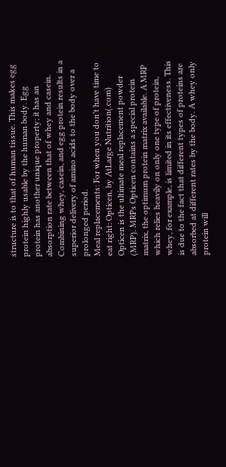structure is to that of human tissue. This makes egg protein highly usable by the human body. Egg protein has another unique property; it has an absorption rate between that of whey and casein. Combining whey, casein, and egg protein results in a superior delivery of amino acids to the body over a prolonged period.
Meal replacements: For when you don’t have time to eat right: Opticen, by AtLarge Nutrition(.com) Opticen is the ultimate meal replacement powder (MRP). MRPs Opticen contains a special protein matrix, the optimum protein matrix available. A MRP which relies heavily on only one type of protein, whey, for example, is limited in its effectiveness. This is due to the fact that different types of proteins are absorbed at different rates by the body. A whey only protein will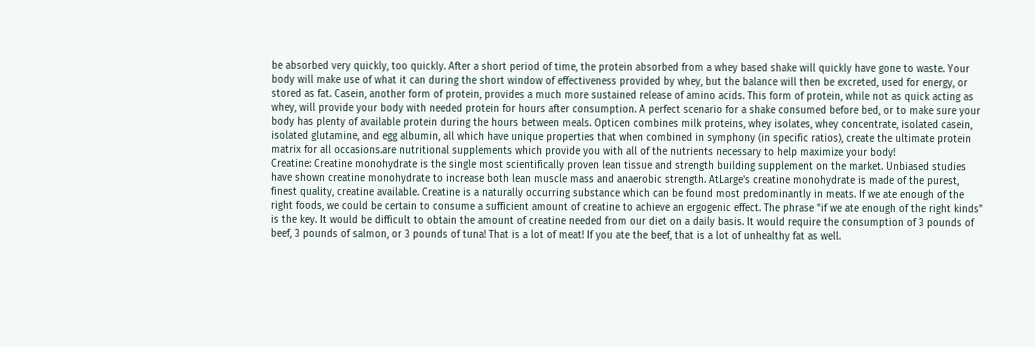be absorbed very quickly, too quickly. After a short period of time, the protein absorbed from a whey based shake will quickly have gone to waste. Your body will make use of what it can during the short window of effectiveness provided by whey, but the balance will then be excreted, used for energy, or stored as fat. Casein, another form of protein, provides a much more sustained release of amino acids. This form of protein, while not as quick acting as whey, will provide your body with needed protein for hours after consumption. A perfect scenario for a shake consumed before bed, or to make sure your body has plenty of available protein during the hours between meals. Opticen combines milk proteins, whey isolates, whey concentrate, isolated casein, isolated glutamine, and egg albumin, all which have unique properties that when combined in symphony (in specific ratios), create the ultimate protein matrix for all occasions.are nutritional supplements which provide you with all of the nutrients necessary to help maximize your body!
Creatine: Creatine monohydrate is the single most scientifically proven lean tissue and strength building supplement on the market. Unbiased studies have shown creatine monohydrate to increase both lean muscle mass and anaerobic strength. AtLarge's creatine monohydrate is made of the purest, finest quality, creatine available. Creatine is a naturally occurring substance which can be found most predominantly in meats. If we ate enough of the right foods, we could be certain to consume a sufficient amount of creatine to achieve an ergogenic effect. The phrase "if we ate enough of the right kinds" is the key. It would be difficult to obtain the amount of creatine needed from our diet on a daily basis. It would require the consumption of 3 pounds of beef, 3 pounds of salmon, or 3 pounds of tuna! That is a lot of meat! If you ate the beef, that is a lot of unhealthy fat as well.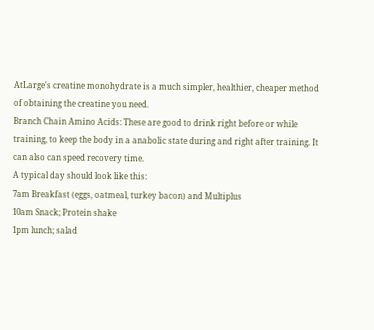AtLarge's creatine monohydrate is a much simpler, healthier, cheaper method of obtaining the creatine you need.
Branch Chain Amino Acids: These are good to drink right before or while training, to keep the body in a anabolic state during and right after training. It can also can speed recovery time.
A typical day should look like this:
7am Breakfast (eggs, oatmeal, turkey bacon) and Multiplus
10am Snack; Protein shake
1pm lunch; salad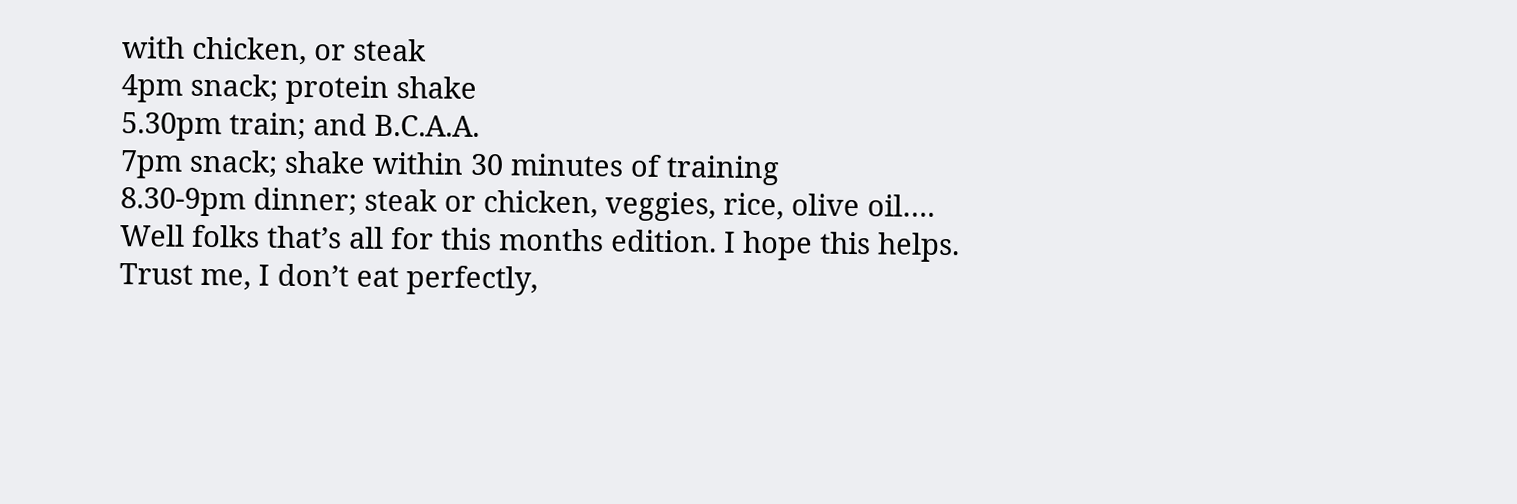with chicken, or steak
4pm snack; protein shake
5.30pm train; and B.C.A.A.
7pm snack; shake within 30 minutes of training
8.30-9pm dinner; steak or chicken, veggies, rice, olive oil….
Well folks that’s all for this months edition. I hope this helps. Trust me, I don’t eat perfectly,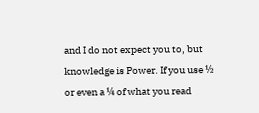and I do not expect you to, but knowledge is Power. If you use ½ or even a ¼ of what you read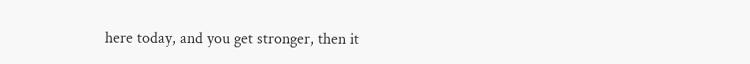here today, and you get stronger, then it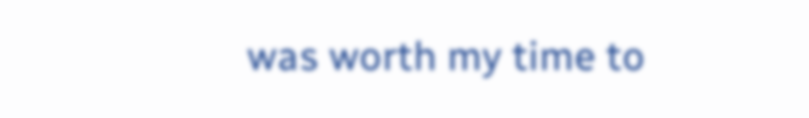was worth my time to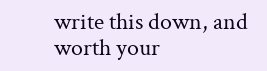write this down, and worth your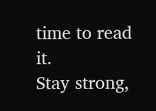time to read it.
Stay strong,